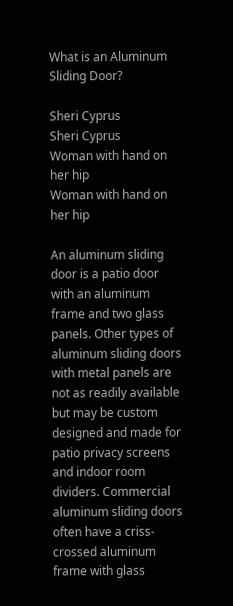What is an Aluminum Sliding Door?

Sheri Cyprus
Sheri Cyprus
Woman with hand on her hip
Woman with hand on her hip

An aluminum sliding door is a patio door with an aluminum frame and two glass panels. Other types of aluminum sliding doors with metal panels are not as readily available but may be custom designed and made for patio privacy screens and indoor room dividers. Commercial aluminum sliding doors often have a criss-crossed aluminum frame with glass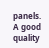panels. A good quality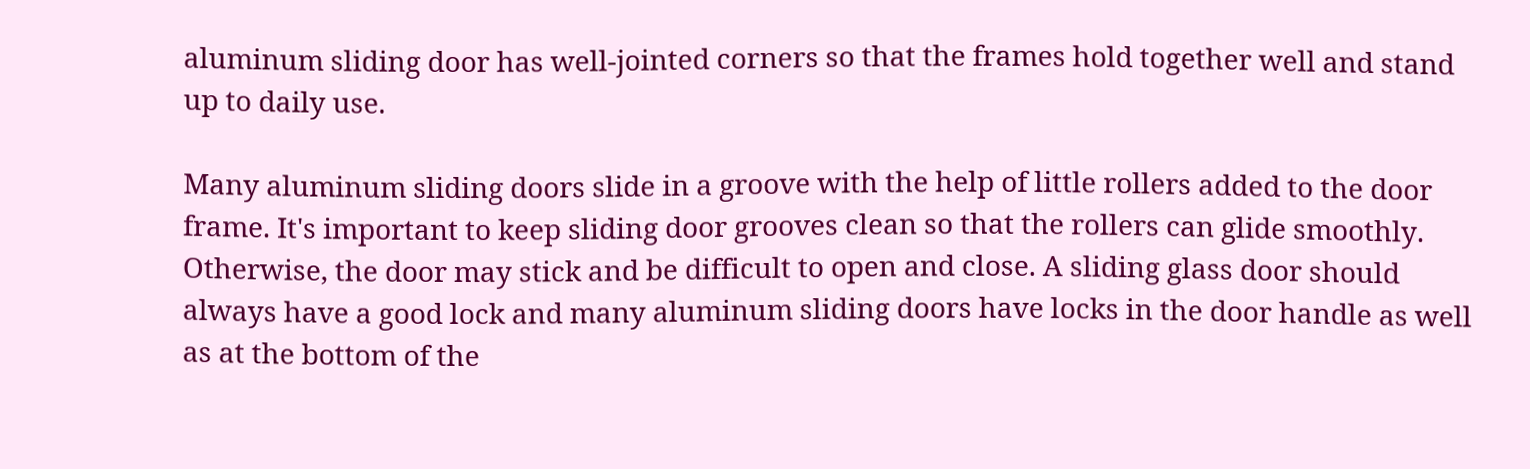aluminum sliding door has well-jointed corners so that the frames hold together well and stand up to daily use.

Many aluminum sliding doors slide in a groove with the help of little rollers added to the door frame. It's important to keep sliding door grooves clean so that the rollers can glide smoothly. Otherwise, the door may stick and be difficult to open and close. A sliding glass door should always have a good lock and many aluminum sliding doors have locks in the door handle as well as at the bottom of the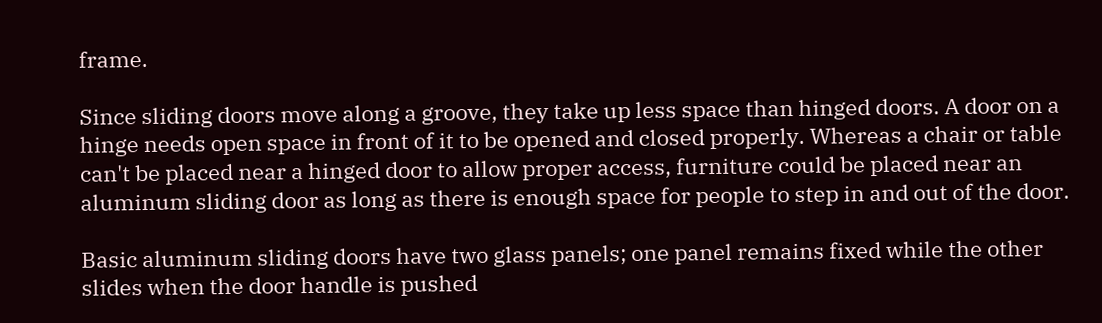frame.

Since sliding doors move along a groove, they take up less space than hinged doors. A door on a hinge needs open space in front of it to be opened and closed properly. Whereas a chair or table can't be placed near a hinged door to allow proper access, furniture could be placed near an aluminum sliding door as long as there is enough space for people to step in and out of the door.

Basic aluminum sliding doors have two glass panels; one panel remains fixed while the other slides when the door handle is pushed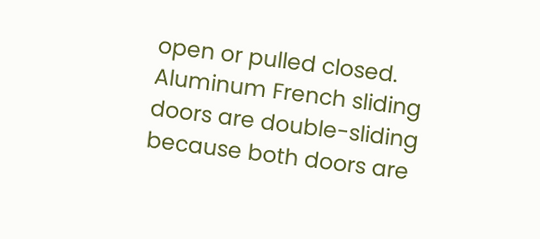open or pulled closed. Aluminum French sliding doors are double-sliding because both doors are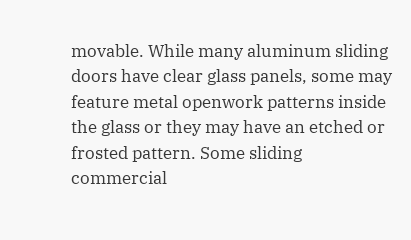movable. While many aluminum sliding doors have clear glass panels, some may feature metal openwork patterns inside the glass or they may have an etched or frosted pattern. Some sliding commercial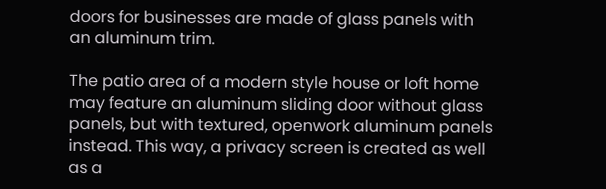doors for businesses are made of glass panels with an aluminum trim.

The patio area of a modern style house or loft home may feature an aluminum sliding door without glass panels, but with textured, openwork aluminum panels instead. This way, a privacy screen is created as well as a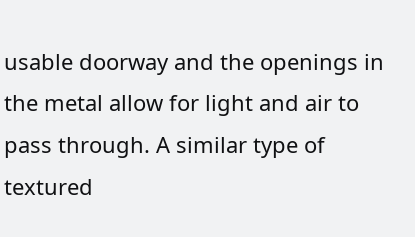usable doorway and the openings in the metal allow for light and air to pass through. A similar type of textured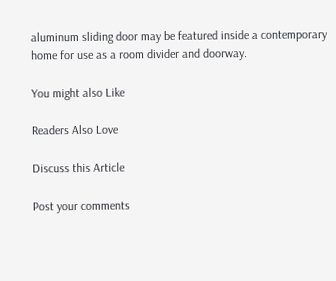aluminum sliding door may be featured inside a contemporary home for use as a room divider and doorway.

You might also Like

Readers Also Love

Discuss this Article

Post your comments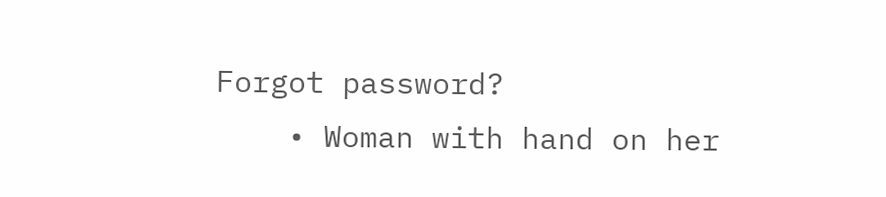Forgot password?
    • Woman with hand on her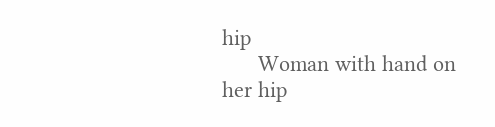hip
      Woman with hand on her hip